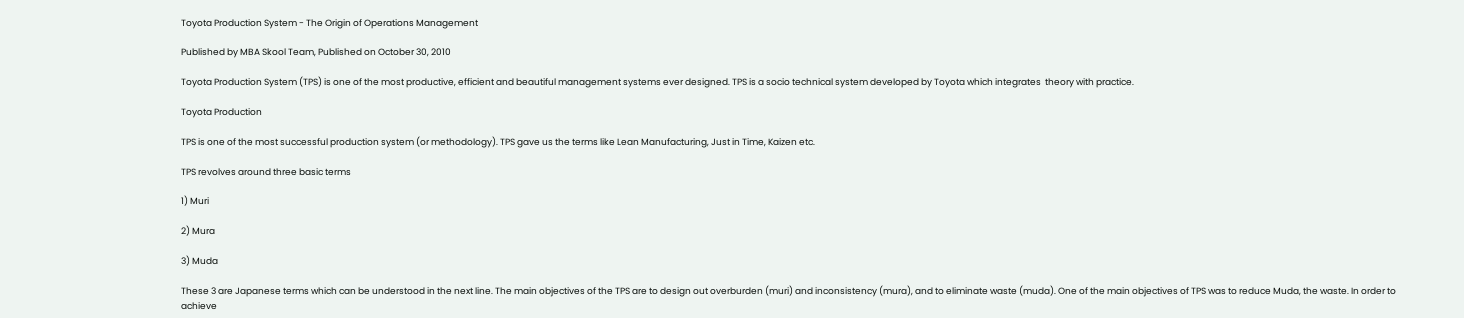Toyota Production System - The Origin of Operations Management

Published by MBA Skool Team, Published on October 30, 2010

Toyota Production System (TPS) is one of the most productive, efficient and beautiful management systems ever designed. TPS is a socio technical system developed by Toyota which integrates  theory with practice.

Toyota Production

TPS is one of the most successful production system (or methodology). TPS gave us the terms like Lean Manufacturing, Just in Time, Kaizen etc.

TPS revolves around three basic terms

1) Muri

2) Mura

3) Muda

These 3 are Japanese terms which can be understood in the next line. The main objectives of the TPS are to design out overburden (muri) and inconsistency (mura), and to eliminate waste (muda). One of the main objectives of TPS was to reduce Muda, the waste. In order to achieve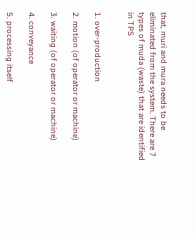that, muri and mura needs to be eliminated from the system. There are 7 types of muda (waste) that are identified in TPS


1. over-production

2. motion (of operator or machine)

3. waiting (of operator or machine)

4. conveyance

5. processing itself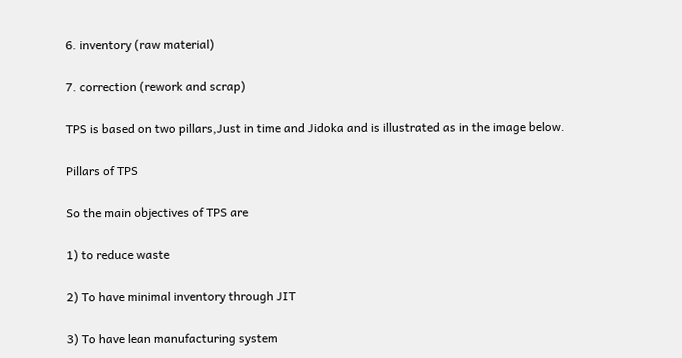6. inventory (raw material)

7. correction (rework and scrap)

TPS is based on two pillars,Just in time and Jidoka and is illustrated as in the image below.

Pillars of TPS

So the main objectives of TPS are

1) to reduce waste

2) To have minimal inventory through JIT

3) To have lean manufacturing system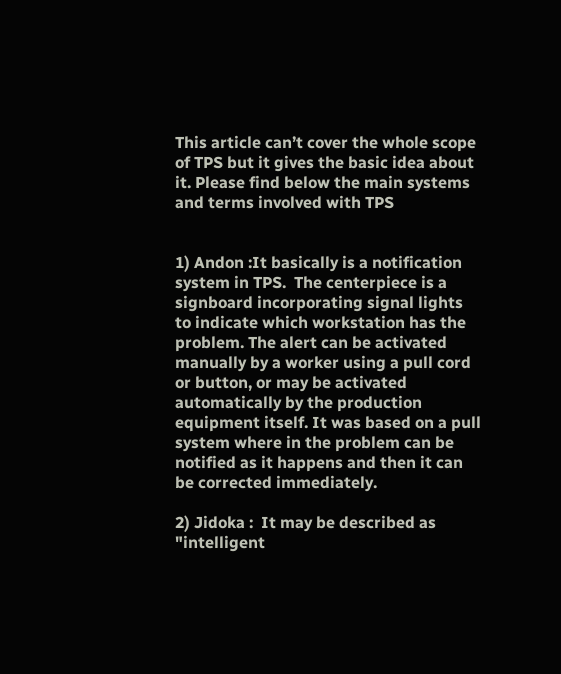This article can’t cover the whole scope of TPS but it gives the basic idea about it. Please find below the main systems and terms involved with TPS


1) Andon :It basically is a notification system in TPS.  The centerpiece is a signboard incorporating signal lights to indicate which workstation has the problem. The alert can be activated manually by a worker using a pull cord or button, or may be activated automatically by the production equipment itself. It was based on a pull system where in the problem can be notified as it happens and then it can be corrected immediately.

2) Jidoka :  It may be described as "intelligent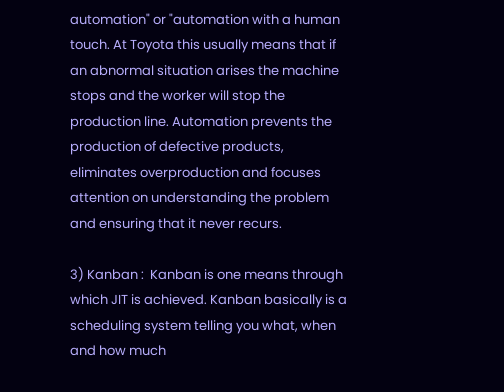automation" or "automation with a human touch. At Toyota this usually means that if an abnormal situation arises the machine stops and the worker will stop the production line. Automation prevents the production of defective products, eliminates overproduction and focuses attention on understanding the problem and ensuring that it never recurs.

3) Kanban :  Kanban is one means through which JIT is achieved. Kanban basically is a scheduling system telling you what, when and how much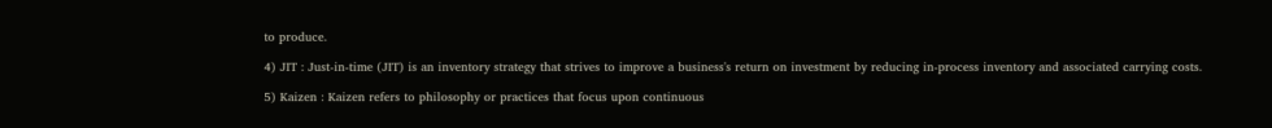to produce.

4) JIT : Just-in-time (JIT) is an inventory strategy that strives to improve a business's return on investment by reducing in-process inventory and associated carrying costs.

5) Kaizen : Kaizen refers to philosophy or practices that focus upon continuous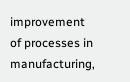improvement of processes in manufacturing,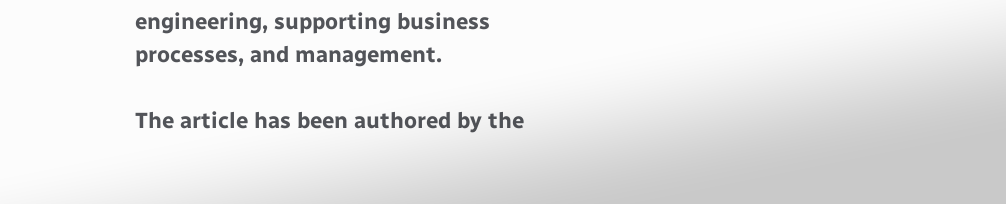engineering, supporting business processes, and management.

The article has been authored by the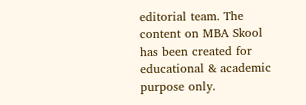editorial team. The content on MBA Skool has been created for educational & academic purpose only.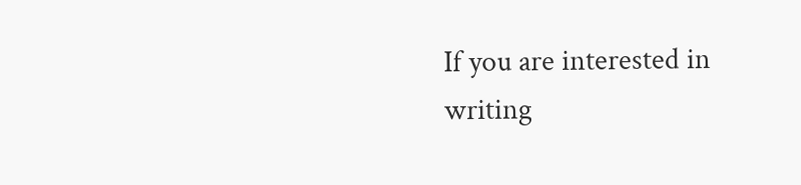If you are interested in writing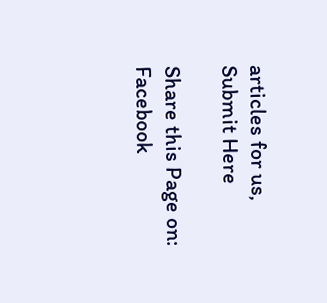articles for us, Submit Here

Share this Page on:
Facebook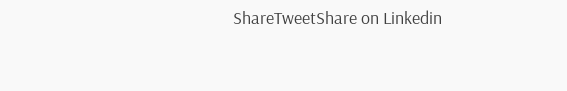ShareTweetShare on Linkedin